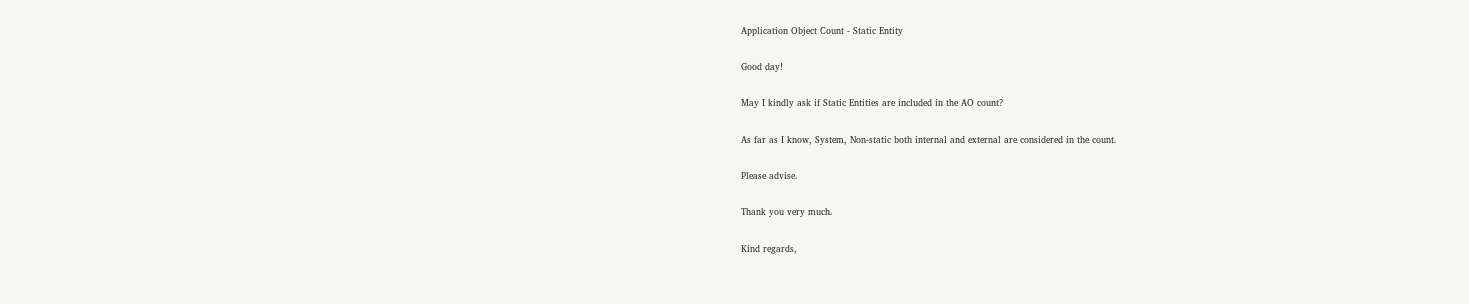Application Object Count - Static Entity

Good day!

May I kindly ask if Static Entities are included in the AO count?

As far as I know, System, Non-static both internal and external are considered in the count.

Please advise.

Thank you very much.

Kind regards,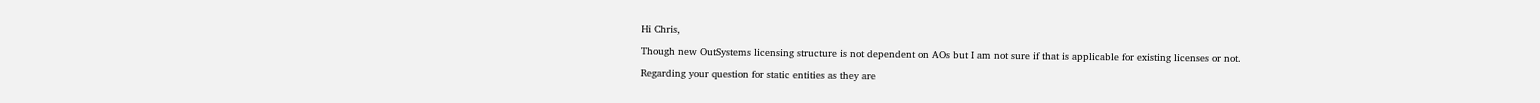Hi Chris,

Though new OutSystems licensing structure is not dependent on AOs but I am not sure if that is applicable for existing licenses or not.

Regarding your question for static entities as they are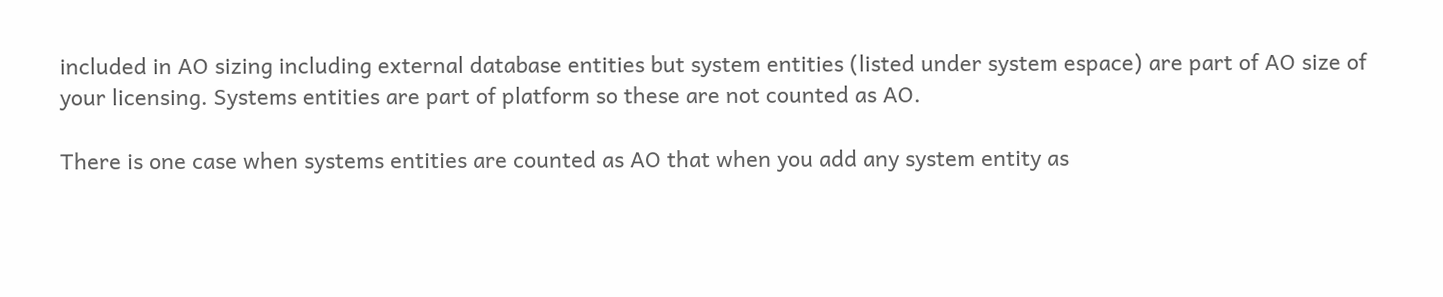included in AO sizing including external database entities but system entities (listed under system espace) are part of AO size of your licensing. Systems entities are part of platform so these are not counted as AO.

There is one case when systems entities are counted as AO that when you add any system entity as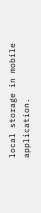local storage in mobile application.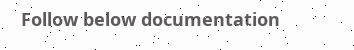Follow below documentation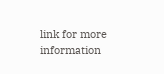link for more information